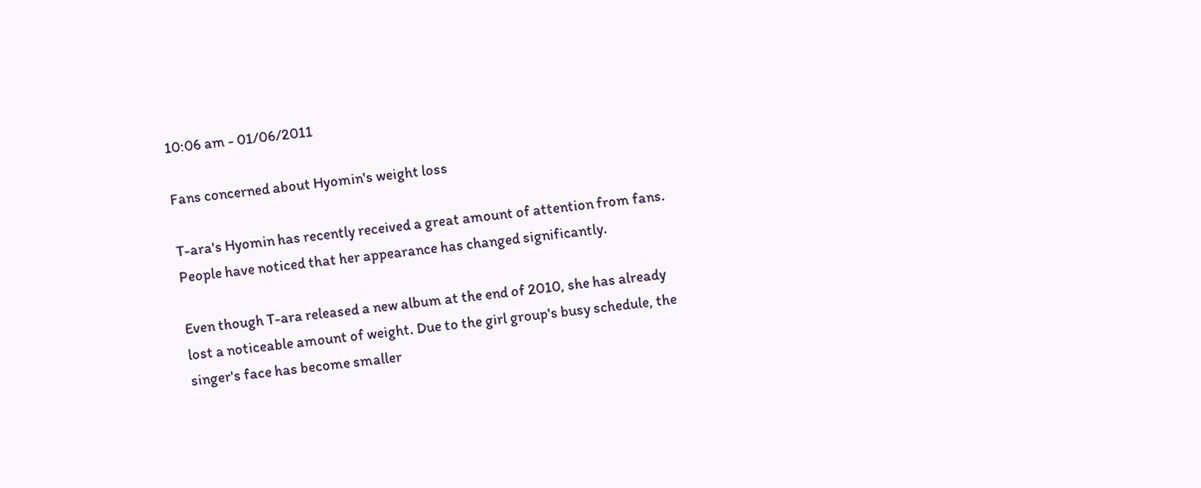10:06 am - 01/06/2011

Fans concerned about Hyomin's weight loss

T-ara's Hyomin has recently received a great amount of attention from fans. People have noticed that her appearance has changed significantly.

Even though T-ara released a new album at the end of 2010, she has already lost a noticeable amount of weight. Due to the girl group's busy schedule, the singer's face has become smaller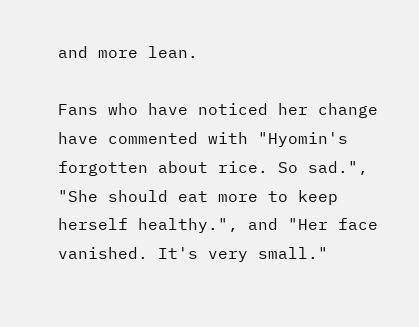and more lean.

Fans who have noticed her change have commented with "Hyomin's forgotten about rice. So sad.", "She should eat more to keep herself healthy.", and "Her face vanished. It's very small."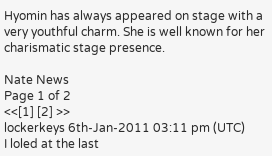Hyomin has always appeared on stage with a very youthful charm. She is well known for her charismatic stage presence.

Nate News
Page 1 of 2
<<[1] [2] >>
lockerkeys 6th-Jan-2011 03:11 pm (UTC)
I loled at the last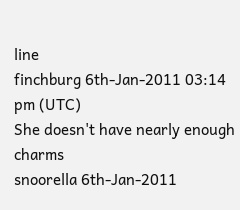line
finchburg 6th-Jan-2011 03:14 pm (UTC)
She doesn't have nearly enough charms
snoorella 6th-Jan-2011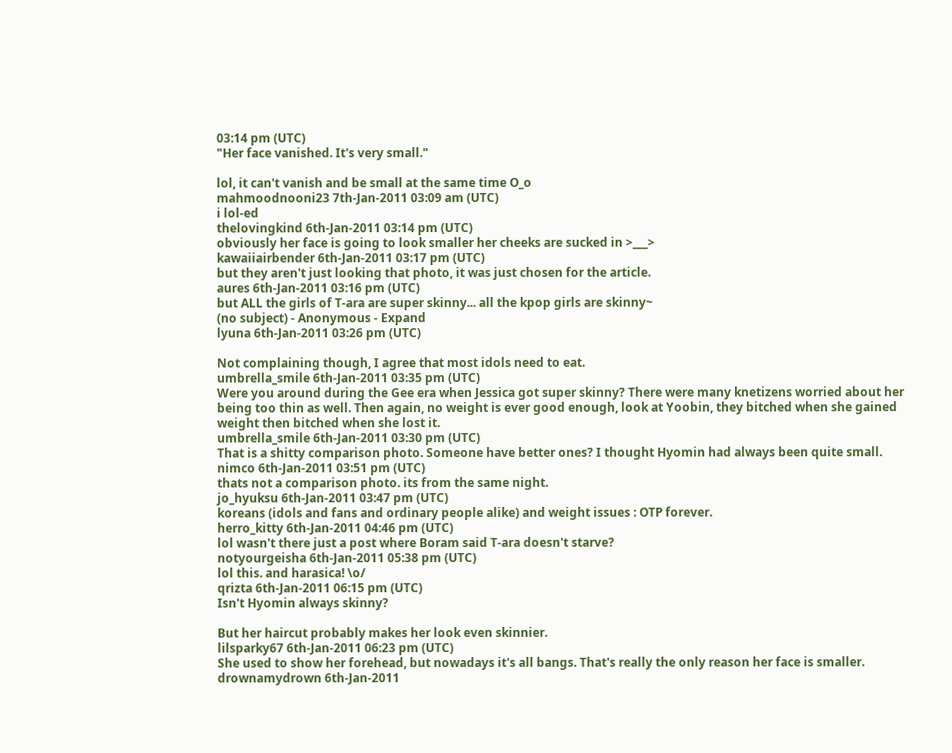03:14 pm (UTC)
"Her face vanished. It's very small."

lol, it can't vanish and be small at the same time O_o
mahmoodnooni23 7th-Jan-2011 03:09 am (UTC)
i lol-ed
thelovingkind 6th-Jan-2011 03:14 pm (UTC)
obviously her face is going to look smaller her cheeks are sucked in >___>
kawaiiairbender 6th-Jan-2011 03:17 pm (UTC)
but they aren't just looking that photo, it was just chosen for the article.
aures 6th-Jan-2011 03:16 pm (UTC)
but ALL the girls of T-ara are super skinny... all the kpop girls are skinny~
(no subject) - Anonymous - Expand
lyuna 6th-Jan-2011 03:26 pm (UTC)

Not complaining though, I agree that most idols need to eat.
umbrella_smile 6th-Jan-2011 03:35 pm (UTC)
Were you around during the Gee era when Jessica got super skinny? There were many knetizens worried about her being too thin as well. Then again, no weight is ever good enough, look at Yoobin, they bitched when she gained weight then bitched when she lost it.
umbrella_smile 6th-Jan-2011 03:30 pm (UTC)
That is a shitty comparison photo. Someone have better ones? I thought Hyomin had always been quite small.
nimco 6th-Jan-2011 03:51 pm (UTC)
thats not a comparison photo. its from the same night.
jo_hyuksu 6th-Jan-2011 03:47 pm (UTC)
koreans (idols and fans and ordinary people alike) and weight issues : OTP forever.
herro_kitty 6th-Jan-2011 04:46 pm (UTC)
lol wasn't there just a post where Boram said T-ara doesn't starve?
notyourgeisha 6th-Jan-2011 05:38 pm (UTC)
lol this. and harasica! \o/
qrizta 6th-Jan-2011 06:15 pm (UTC)
Isn't Hyomin always skinny?

But her haircut probably makes her look even skinnier.
lilsparky67 6th-Jan-2011 06:23 pm (UTC)
She used to show her forehead, but nowadays it's all bangs. That's really the only reason her face is smaller.
drownamydrown 6th-Jan-2011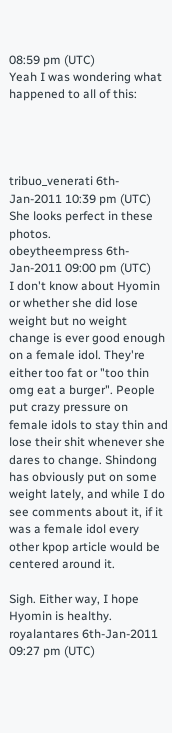08:59 pm (UTC)
Yeah I was wondering what happened to all of this:




tribuo_venerati 6th-Jan-2011 10:39 pm (UTC)
She looks perfect in these photos.
obeytheempress 6th-Jan-2011 09:00 pm (UTC)
I don't know about Hyomin or whether she did lose weight but no weight change is ever good enough on a female idol. They're either too fat or "too thin omg eat a burger". People put crazy pressure on female idols to stay thin and lose their shit whenever she dares to change. Shindong has obviously put on some weight lately, and while I do see comments about it, if it was a female idol every other kpop article would be centered around it.

Sigh. Either way, I hope Hyomin is healthy.
royalantares 6th-Jan-2011 09:27 pm (UTC)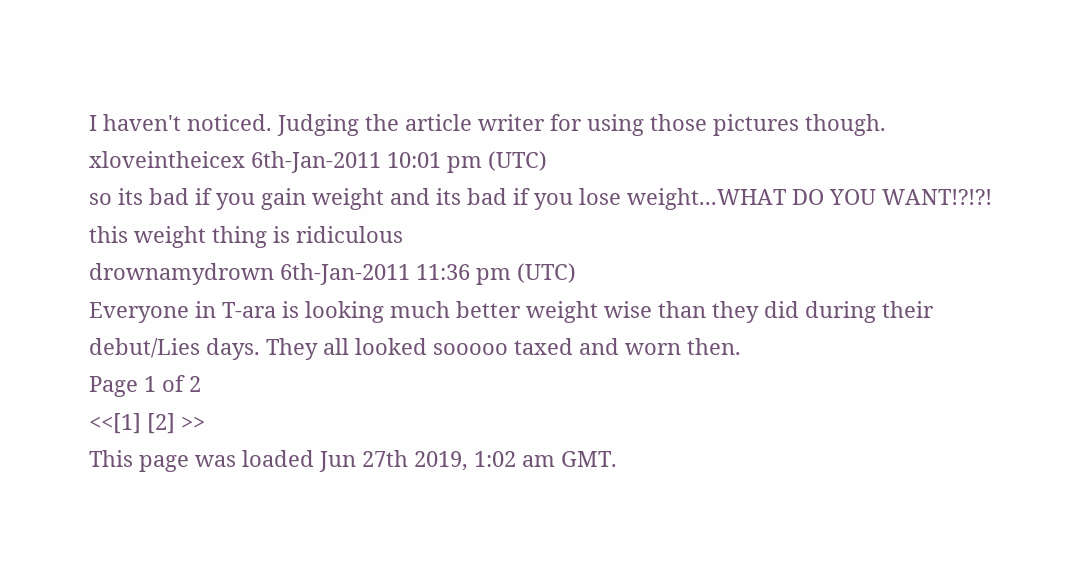I haven't noticed. Judging the article writer for using those pictures though.
xloveintheicex 6th-Jan-2011 10:01 pm (UTC)
so its bad if you gain weight and its bad if you lose weight...WHAT DO YOU WANT!?!?! this weight thing is ridiculous
drownamydrown 6th-Jan-2011 11:36 pm (UTC)
Everyone in T-ara is looking much better weight wise than they did during their debut/Lies days. They all looked sooooo taxed and worn then.
Page 1 of 2
<<[1] [2] >>
This page was loaded Jun 27th 2019, 1:02 am GMT.